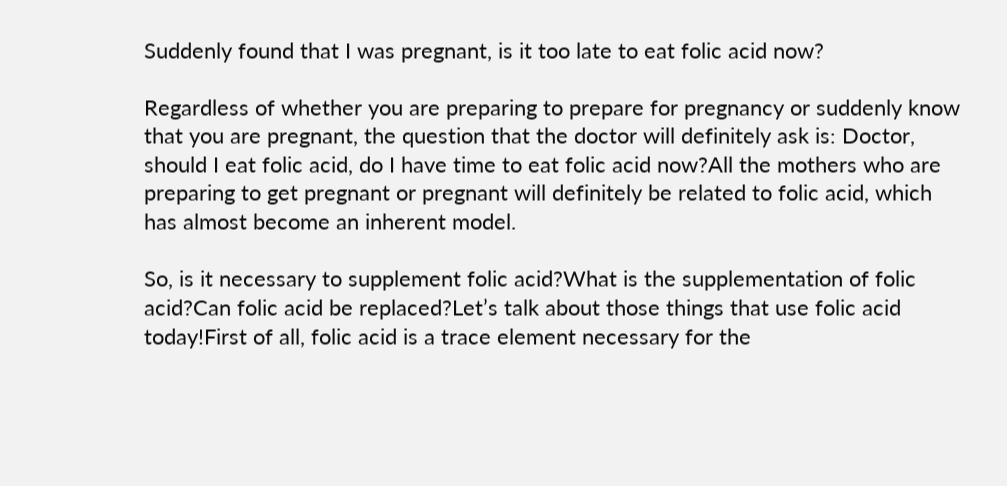Suddenly found that I was pregnant, is it too late to eat folic acid now?

Regardless of whether you are preparing to prepare for pregnancy or suddenly know that you are pregnant, the question that the doctor will definitely ask is: Doctor, should I eat folic acid, do I have time to eat folic acid now?All the mothers who are preparing to get pregnant or pregnant will definitely be related to folic acid, which has almost become an inherent model.

So, is it necessary to supplement folic acid?What is the supplementation of folic acid?Can folic acid be replaced?Let’s talk about those things that use folic acid today!First of all, folic acid is a trace element necessary for the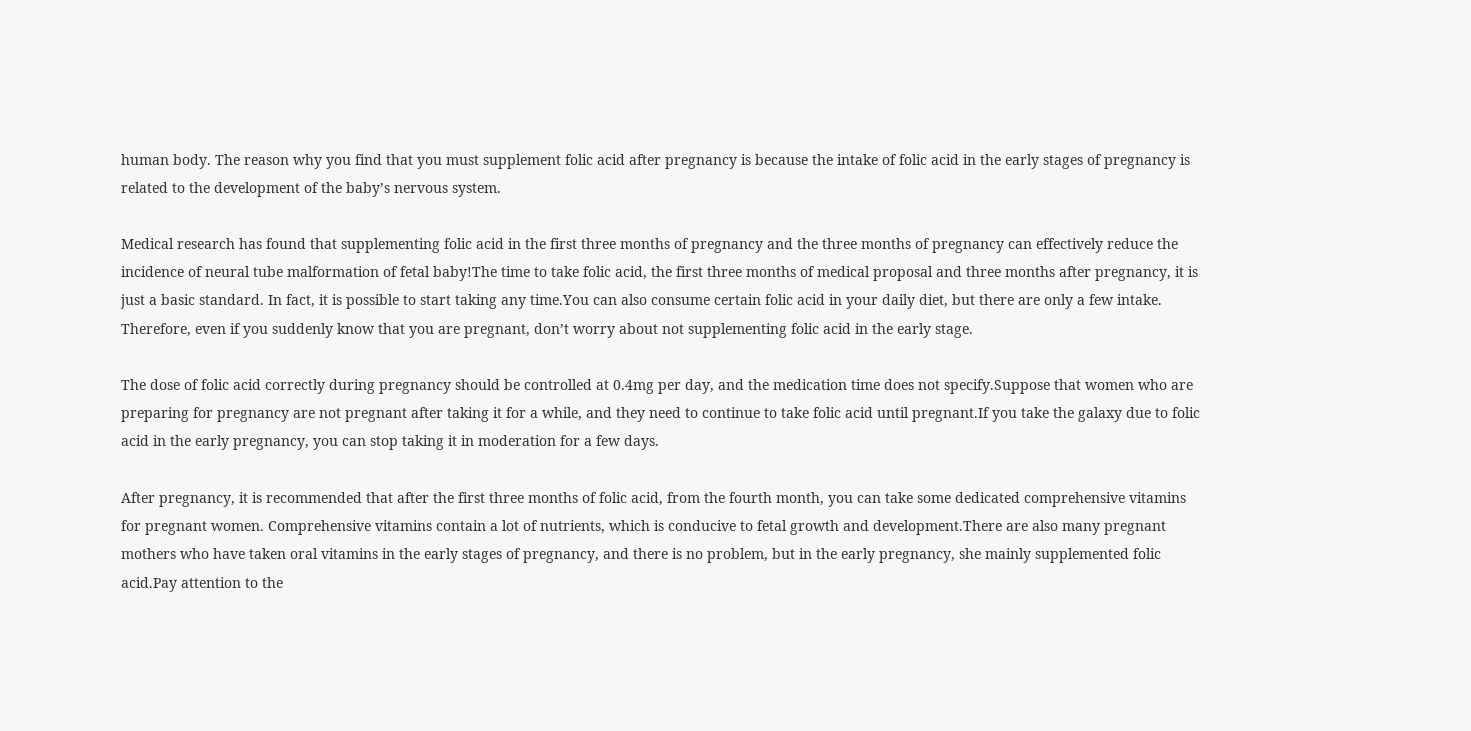human body. The reason why you find that you must supplement folic acid after pregnancy is because the intake of folic acid in the early stages of pregnancy is related to the development of the baby’s nervous system.

Medical research has found that supplementing folic acid in the first three months of pregnancy and the three months of pregnancy can effectively reduce the incidence of neural tube malformation of fetal baby!The time to take folic acid, the first three months of medical proposal and three months after pregnancy, it is just a basic standard. In fact, it is possible to start taking any time.You can also consume certain folic acid in your daily diet, but there are only a few intake. Therefore, even if you suddenly know that you are pregnant, don’t worry about not supplementing folic acid in the early stage.

The dose of folic acid correctly during pregnancy should be controlled at 0.4mg per day, and the medication time does not specify.Suppose that women who are preparing for pregnancy are not pregnant after taking it for a while, and they need to continue to take folic acid until pregnant.If you take the galaxy due to folic acid in the early pregnancy, you can stop taking it in moderation for a few days.

After pregnancy, it is recommended that after the first three months of folic acid, from the fourth month, you can take some dedicated comprehensive vitamins for pregnant women. Comprehensive vitamins contain a lot of nutrients, which is conducive to fetal growth and development.There are also many pregnant mothers who have taken oral vitamins in the early stages of pregnancy, and there is no problem, but in the early pregnancy, she mainly supplemented folic acid.Pay attention to the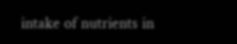intake of nutrients in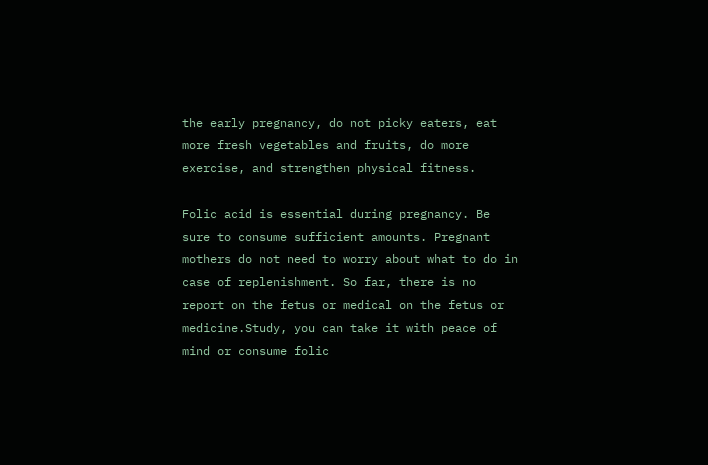the early pregnancy, do not picky eaters, eat more fresh vegetables and fruits, do more exercise, and strengthen physical fitness.

Folic acid is essential during pregnancy. Be sure to consume sufficient amounts. Pregnant mothers do not need to worry about what to do in case of replenishment. So far, there is no report on the fetus or medical on the fetus or medicine.Study, you can take it with peace of mind or consume folic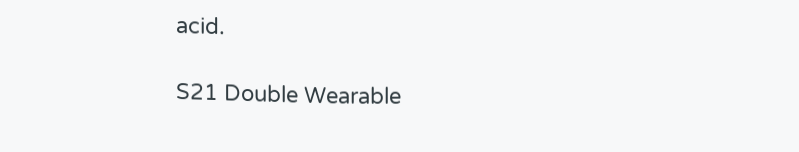acid.

S21 Double Wearable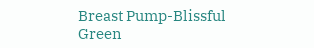Breast Pump-Blissful Green